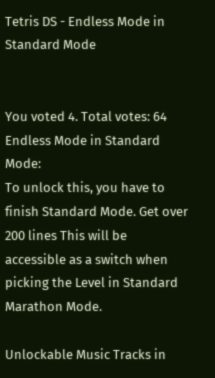Tetris DS - Endless Mode in Standard Mode


You voted 4. Total votes: 64
Endless Mode in Standard Mode:
To unlock this, you have to finish Standard Mode. Get over 200 lines This will be accessible as a switch when picking the Level in Standard Marathon Mode.

Unlockable Music Tracks in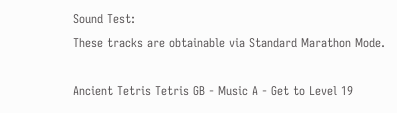Sound Test:
These tracks are obtainable via Standard Marathon Mode.

Ancient Tetris Tetris GB - Music A - Get to Level 19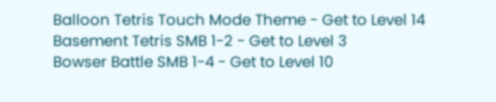Balloon Tetris Touch Mode Theme - Get to Level 14
Basement Tetris SMB 1-2 - Get to Level 3
Bowser Battle SMB 1-4 - Get to Level 10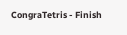CongraTetris - Finish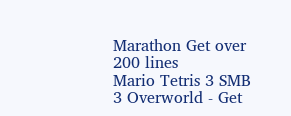Marathon Get over 200 lines
Mario Tetris 3 SMB 3 Overworld - Get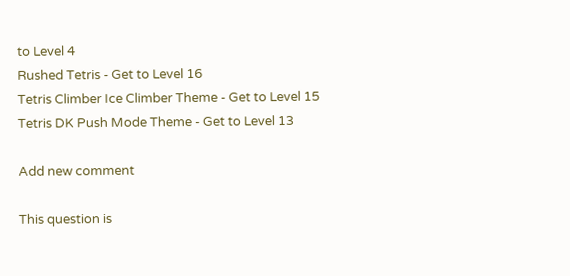to Level 4
Rushed Tetris - Get to Level 16
Tetris Climber Ice Climber Theme - Get to Level 15
Tetris DK Push Mode Theme - Get to Level 13

Add new comment

This question is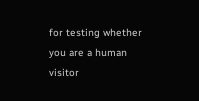for testing whether you are a human visitor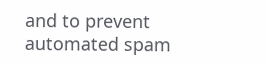and to prevent automated spam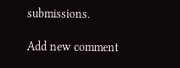submissions.

Add new comment